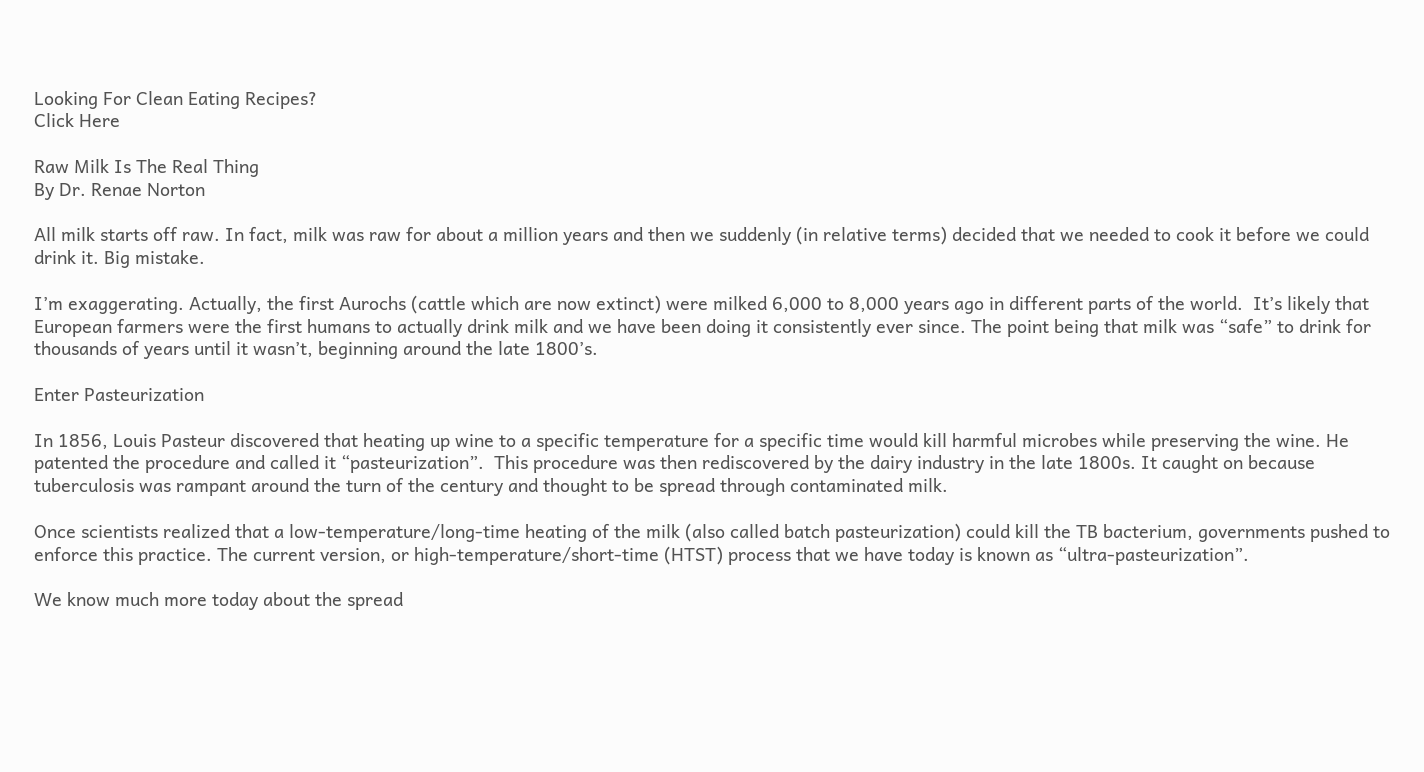Looking For Clean Eating Recipes?
Click Here

Raw Milk Is The Real Thing
By Dr. Renae Norton

All milk starts off raw. In fact, milk was raw for about a million years and then we suddenly (in relative terms) decided that we needed to cook it before we could drink it. Big mistake.

I’m exaggerating. Actually, the first Aurochs (cattle which are now extinct) were milked 6,000 to 8,000 years ago in different parts of the world.  It’s likely that European farmers were the first humans to actually drink milk and we have been doing it consistently ever since. The point being that milk was “safe” to drink for thousands of years until it wasn’t, beginning around the late 1800’s.

Enter Pasteurization

In 1856, Louis Pasteur discovered that heating up wine to a specific temperature for a specific time would kill harmful microbes while preserving the wine. He patented the procedure and called it “pasteurization”.  This procedure was then rediscovered by the dairy industry in the late 1800s. It caught on because tuberculosis was rampant around the turn of the century and thought to be spread through contaminated milk.

Once scientists realized that a low-temperature/long-time heating of the milk (also called batch pasteurization) could kill the TB bacterium, governments pushed to enforce this practice. The current version, or high-temperature/short-time (HTST) process that we have today is known as “ultra-pasteurization”.

We know much more today about the spread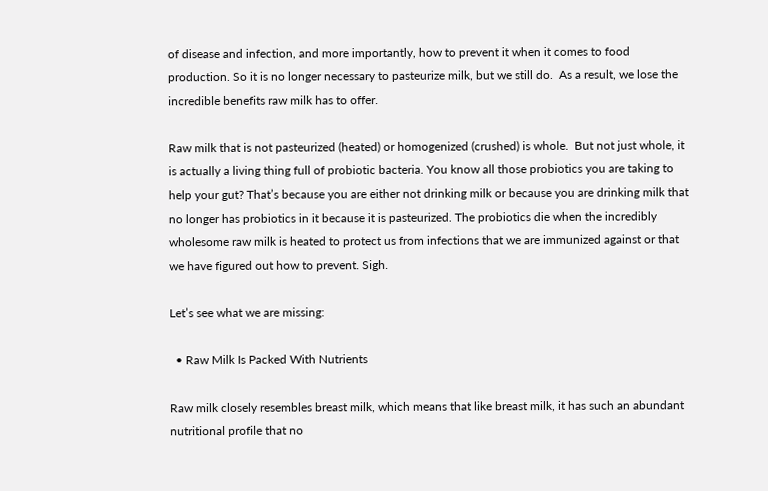of disease and infection, and more importantly, how to prevent it when it comes to food production. So it is no longer necessary to pasteurize milk, but we still do.  As a result, we lose the incredible benefits raw milk has to offer.

Raw milk that is not pasteurized (heated) or homogenized (crushed) is whole.  But not just whole, it is actually a living thing full of probiotic bacteria. You know all those probiotics you are taking to help your gut? That’s because you are either not drinking milk or because you are drinking milk that no longer has probiotics in it because it is pasteurized. The probiotics die when the incredibly wholesome raw milk is heated to protect us from infections that we are immunized against or that we have figured out how to prevent. Sigh.

Let’s see what we are missing:

  • Raw Milk Is Packed With Nutrients

Raw milk closely resembles breast milk, which means that like breast milk, it has such an abundant nutritional profile that no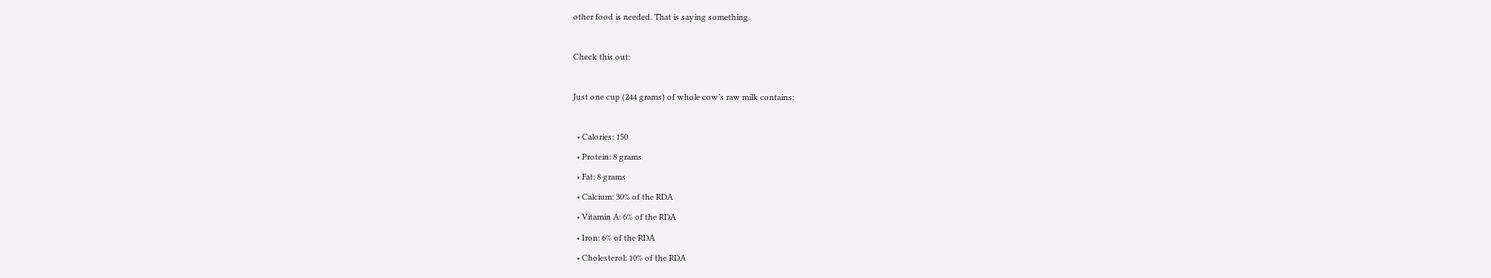other food is needed. That is saying something.

Check this out:

Just one cup (244 grams) of whole cow’s raw milk contains:

  • Calories: 150
  • Protein: 8 grams
  • Fat: 8 grams
  • Calcium: 30% of the RDA
  • Vitamin A: 6% of the RDA
  • Iron: 6% of the RDA
  • Cholesterol: 10% of the RDA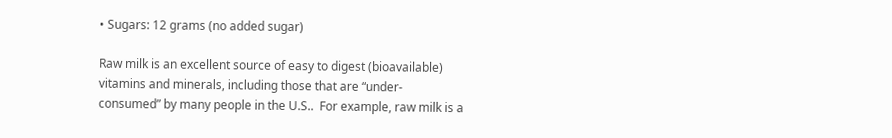• Sugars: 12 grams (no added sugar)

Raw milk is an excellent source of easy to digest (bioavailable) vitamins and minerals, including those that are “under-consumed” by many people in the U.S..  For example, raw milk is a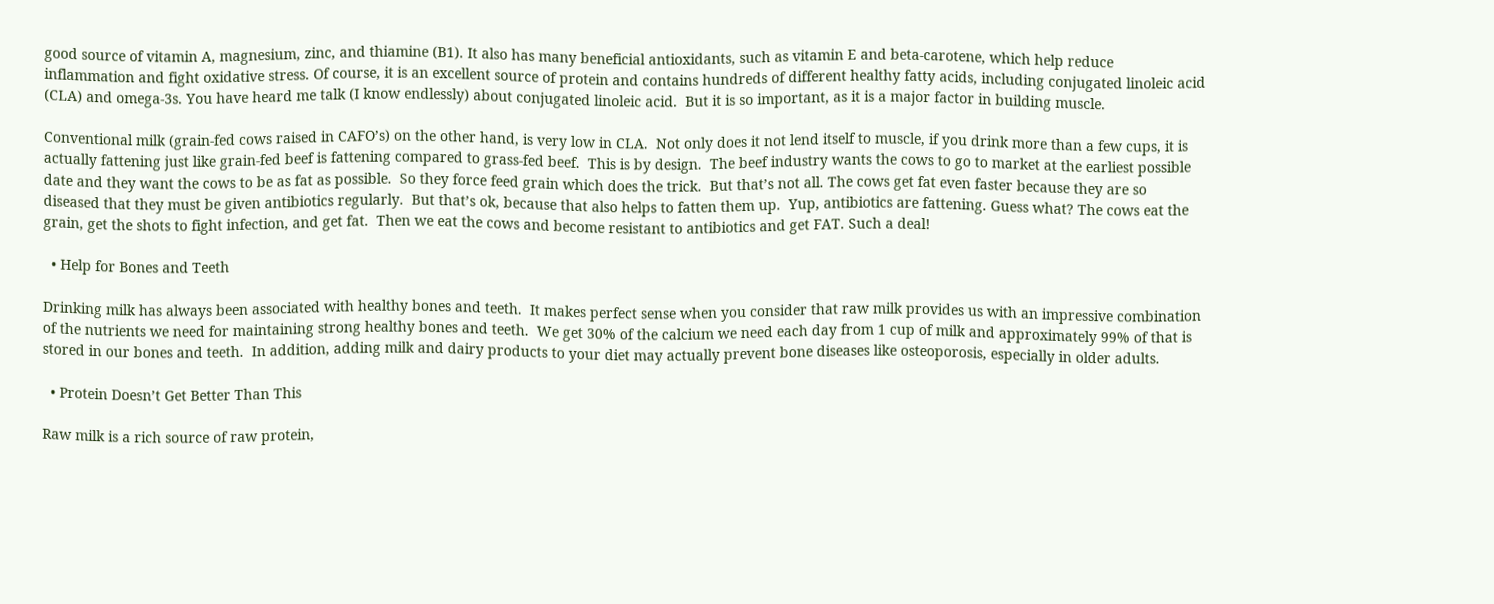good source of vitamin A, magnesium, zinc, and thiamine (B1). It also has many beneficial antioxidants, such as vitamin E and beta-carotene, which help reduce inflammation and fight oxidative stress. Of course, it is an excellent source of protein and contains hundreds of different healthy fatty acids, including conjugated linoleic acid (CLA) and omega-3s. You have heard me talk (I know endlessly) about conjugated linoleic acid.  But it is so important, as it is a major factor in building muscle.

Conventional milk (grain-fed cows raised in CAFO’s) on the other hand, is very low in CLA.  Not only does it not lend itself to muscle, if you drink more than a few cups, it is actually fattening just like grain-fed beef is fattening compared to grass-fed beef.  This is by design.  The beef industry wants the cows to go to market at the earliest possible date and they want the cows to be as fat as possible.  So they force feed grain which does the trick.  But that’s not all. The cows get fat even faster because they are so diseased that they must be given antibiotics regularly.  But that’s ok, because that also helps to fatten them up.  Yup, antibiotics are fattening. Guess what? The cows eat the grain, get the shots to fight infection, and get fat.  Then we eat the cows and become resistant to antibiotics and get FAT. Such a deal!

  • Help for Bones and Teeth

Drinking milk has always been associated with healthy bones and teeth.  It makes perfect sense when you consider that raw milk provides us with an impressive combination of the nutrients we need for maintaining strong healthy bones and teeth.  We get 30% of the calcium we need each day from 1 cup of milk and approximately 99% of that is stored in our bones and teeth.  In addition, adding milk and dairy products to your diet may actually prevent bone diseases like osteoporosis, especially in older adults.

  • Protein Doesn’t Get Better Than This

Raw milk is a rich source of raw protein,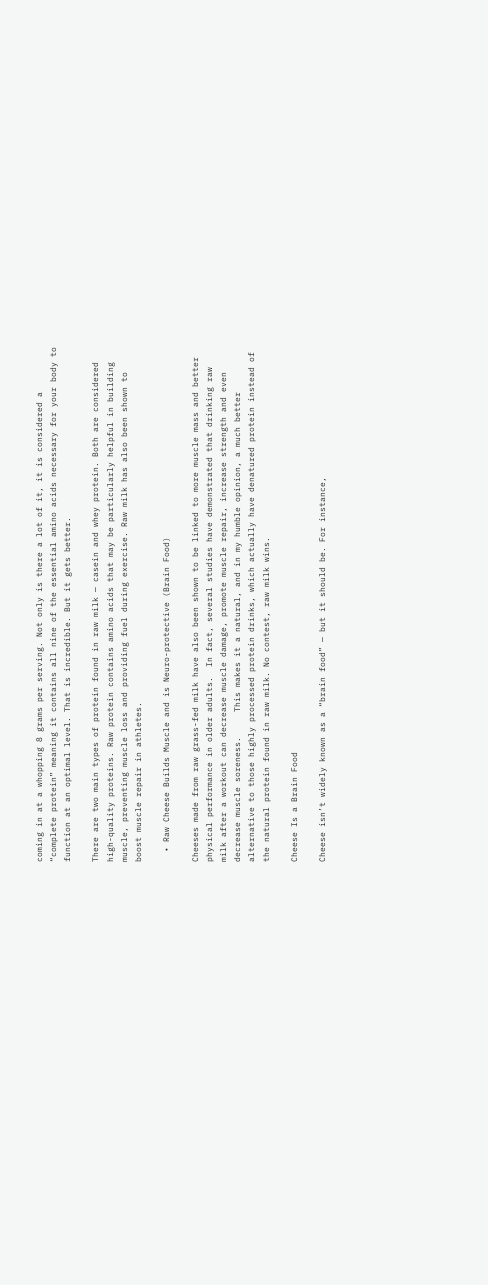coming in at a whopping 8 grams per serving. Not only is there a lot of it, it is considered a “complete protein” meaning it contains all nine of the essential amino acids necessary for your body to function at an optimal level. That is incredible. But it gets better.

There are two main types of protein found in raw milk — casein and whey protein. Both are considered high-quality proteins. Raw protein contains amino acids that may be particularly helpful in building muscle, preventing muscle loss and providing fuel during exercise. Raw milk has also been shown to boost muscle repair in athletes.

  • Raw Cheese Builds Muscle and is Neuro-protective (Brain Food)

Cheeses made from raw grass-fed milk have also been shown to be linked to more muscle mass and better physical performance in older adults.  In fact, several studies have demonstrated that drinking raw milk after a workout can decrease muscle damage, promote muscle repair, increase strength and even decrease muscle soreness.     This makes it a natural, and in my humble opinion, a much better alternative to those highly processed protein drinks, which actually have denatured protein instead of the natural protein found in raw milk. No contest, raw milk wins.

Cheese Is a Brain Food

Cheese isn’t widely known as a “brain food” — but it should be. For instance,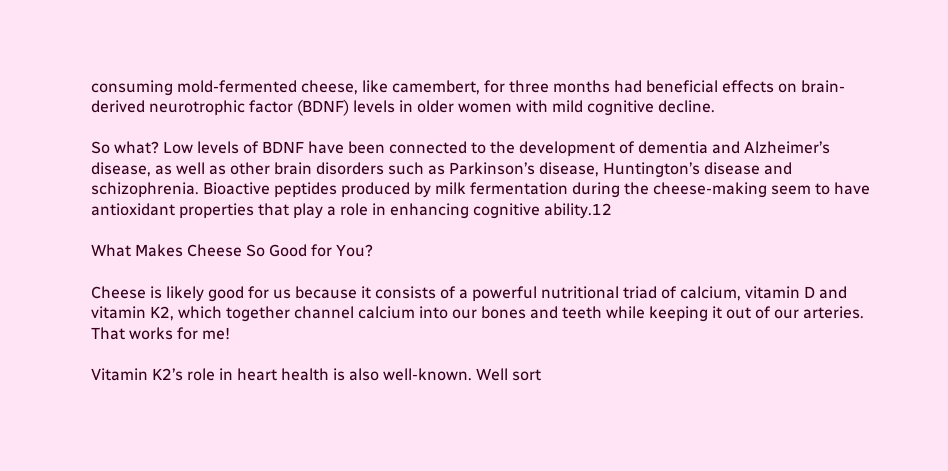consuming mold-fermented cheese, like camembert, for three months had beneficial effects on brain-derived neurotrophic factor (BDNF) levels in older women with mild cognitive decline.

So what? Low levels of BDNF have been connected to the development of dementia and Alzheimer’s disease, as well as other brain disorders such as Parkinson’s disease, Huntington’s disease and schizophrenia. Bioactive peptides produced by milk fermentation during the cheese-making seem to have antioxidant properties that play a role in enhancing cognitive ability.12

What Makes Cheese So Good for You?

Cheese is likely good for us because it consists of a powerful nutritional triad of calcium, vitamin D and vitamin K2, which together channel calcium into our bones and teeth while keeping it out of our arteries. That works for me!

Vitamin K2’s role in heart health is also well-known. Well sort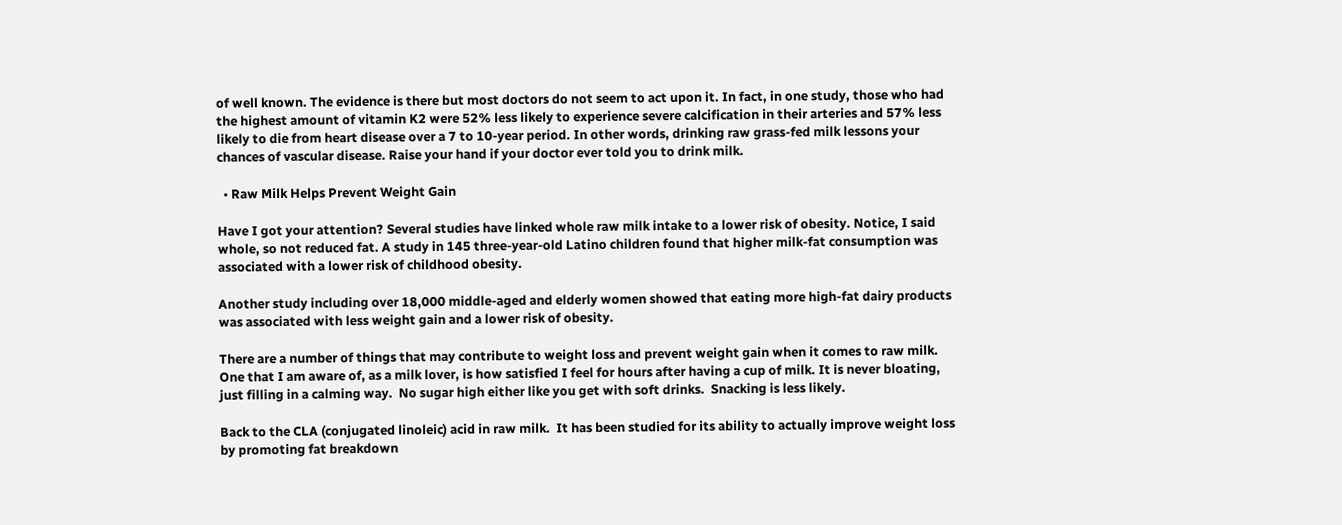of well known. The evidence is there but most doctors do not seem to act upon it. In fact, in one study, those who had the highest amount of vitamin K2 were 52% less likely to experience severe calcification in their arteries and 57% less likely to die from heart disease over a 7 to 10-year period. In other words, drinking raw grass-fed milk lessons your chances of vascular disease. Raise your hand if your doctor ever told you to drink milk.

  • Raw Milk Helps Prevent Weight Gain

Have I got your attention? Several studies have linked whole raw milk intake to a lower risk of obesity. Notice, I said whole, so not reduced fat. A study in 145 three-year-old Latino children found that higher milk-fat consumption was associated with a lower risk of childhood obesity.

Another study including over 18,000 middle-aged and elderly women showed that eating more high-fat dairy products was associated with less weight gain and a lower risk of obesity.

There are a number of things that may contribute to weight loss and prevent weight gain when it comes to raw milk.  One that I am aware of, as a milk lover, is how satisfied I feel for hours after having a cup of milk. It is never bloating, just filling in a calming way.  No sugar high either like you get with soft drinks.  Snacking is less likely.

Back to the CLA (conjugated linoleic) acid in raw milk.  It has been studied for its ability to actually improve weight loss by promoting fat breakdown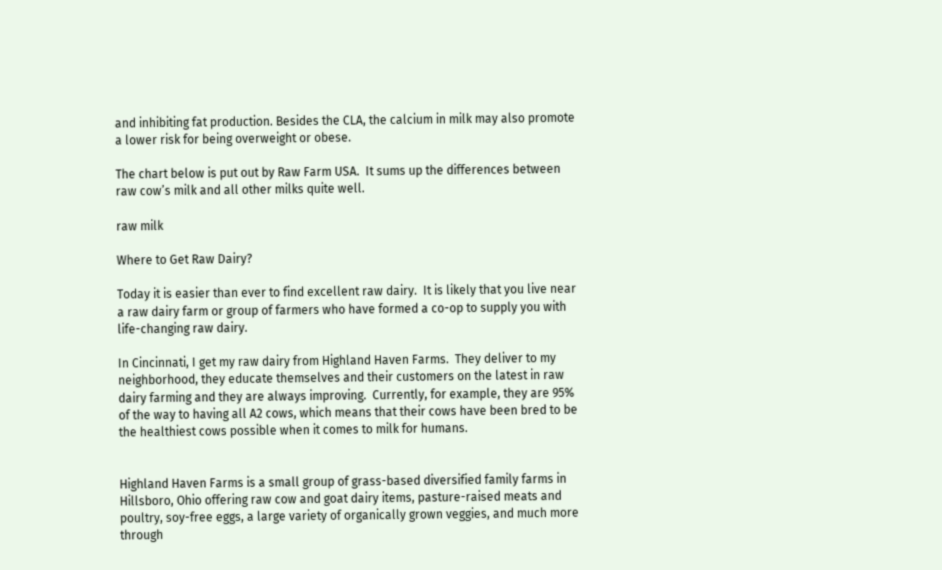and inhibiting fat production. Besides the CLA, the calcium in milk may also promote a lower risk for being overweight or obese.

The chart below is put out by Raw Farm USA.  It sums up the differences between raw cow’s milk and all other milks quite well.

raw milk

Where to Get Raw Dairy?

Today it is easier than ever to find excellent raw dairy.  It is likely that you live near a raw dairy farm or group of farmers who have formed a co-op to supply you with life-changing raw dairy.

In Cincinnati, I get my raw dairy from Highland Haven Farms.  They deliver to my neighborhood, they educate themselves and their customers on the latest in raw dairy farming and they are always improving.  Currently, for example, they are 95% of the way to having all A2 cows, which means that their cows have been bred to be the healthiest cows possible when it comes to milk for humans.


Highland Haven Farms is a small group of grass-based diversified family farms in Hillsboro, Ohio offering raw cow and goat dairy items, pasture-raised meats and poultry, soy-free eggs, a large variety of organically grown veggies, and much more through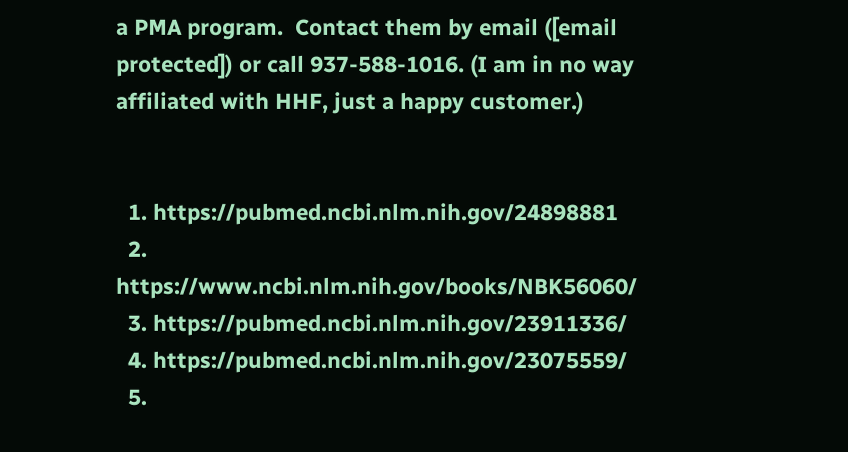a PMA program.  Contact them by email ([email protected]) or call 937-588-1016. (I am in no way affiliated with HHF, just a happy customer.)


  1. https://pubmed.ncbi.nlm.nih.gov/24898881
  2. https://www.ncbi.nlm.nih.gov/books/NBK56060/
  3. https://pubmed.ncbi.nlm.nih.gov/23911336/
  4. https://pubmed.ncbi.nlm.nih.gov/23075559/
  5.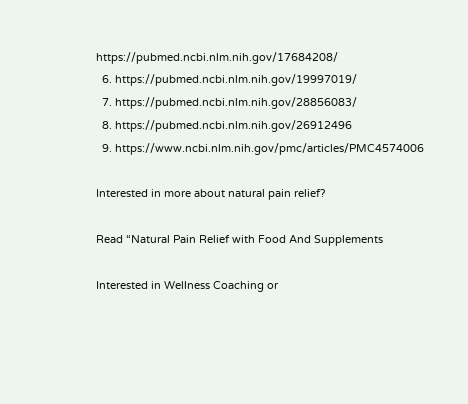https://pubmed.ncbi.nlm.nih.gov/17684208/
  6. https://pubmed.ncbi.nlm.nih.gov/19997019/
  7. https://pubmed.ncbi.nlm.nih.gov/28856083/
  8. https://pubmed.ncbi.nlm.nih.gov/26912496
  9. https://www.ncbi.nlm.nih.gov/pmc/articles/PMC4574006

Interested in more about natural pain relief?

Read “Natural Pain Relief with Food And Supplements

Interested in Wellness Coaching or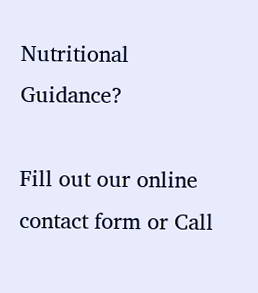Nutritional Guidance?

Fill out our online contact form or Call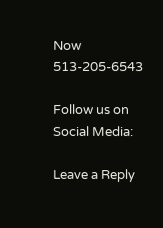Now 513-205-6543

Follow us on Social Media:

Leave a Reply